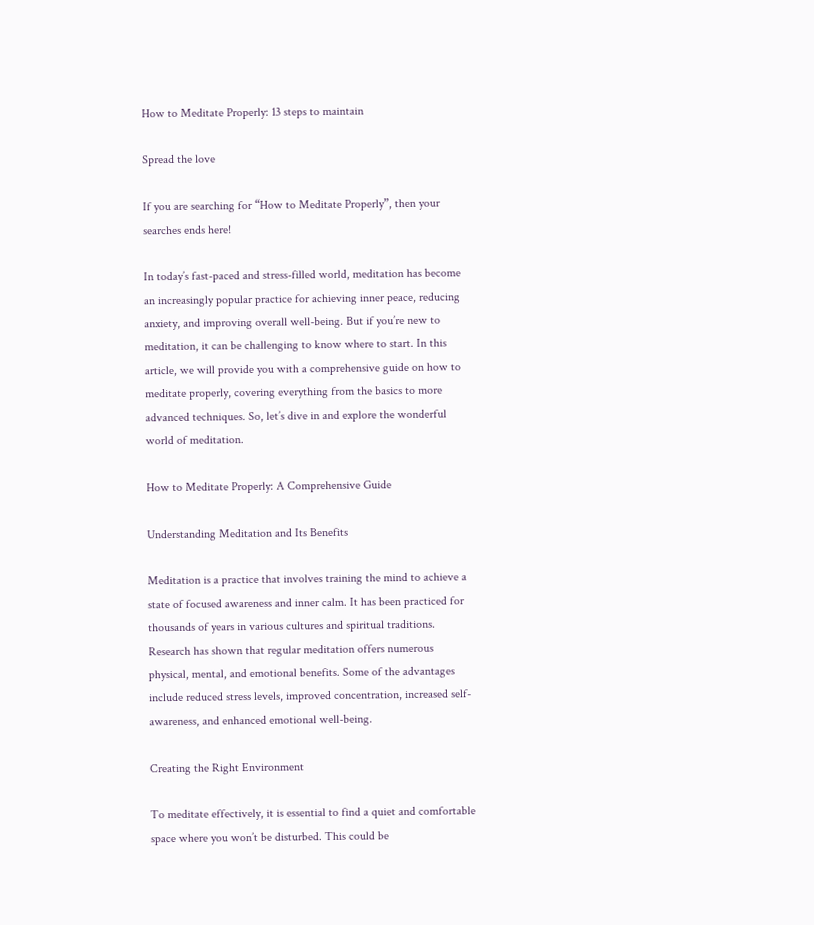How to Meditate Properly: 13 steps to maintain

Spread the love

If you are searching for “How to Meditate Properly”, then your searches ends here!

In today’s fast-paced and stress-filled world, meditation has become an increasingly popular practice for achieving inner peace, reducing anxiety, and improving overall well-being. But if you’re new to meditation, it can be challenging to know where to start. In this article, we will provide you with a comprehensive guide on how to meditate properly, covering everything from the basics to more advanced techniques. So, let’s dive in and explore the wonderful world of meditation.

How to Meditate Properly: A Comprehensive Guide

Understanding Meditation and Its Benefits

Meditation is a practice that involves training the mind to achieve a state of focused awareness and inner calm. It has been practiced for thousands of years in various cultures and spiritual traditions. Research has shown that regular meditation offers numerous physical, mental, and emotional benefits. Some of the advantages include reduced stress levels, improved concentration, increased self-awareness, and enhanced emotional well-being.

Creating the Right Environment

To meditate effectively, it is essential to find a quiet and comfortable space where you won’t be disturbed. This could be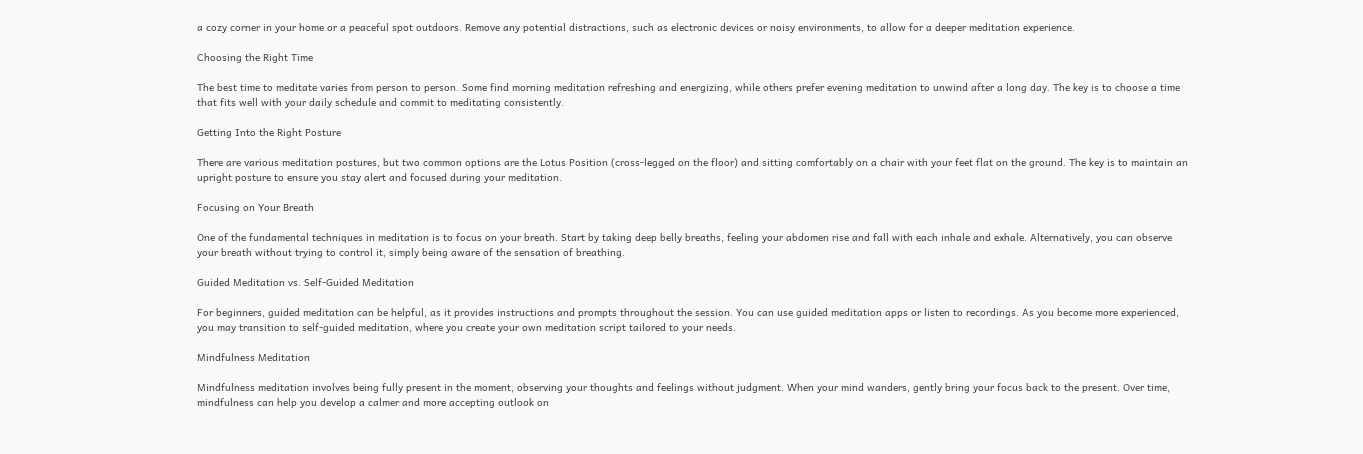a cozy corner in your home or a peaceful spot outdoors. Remove any potential distractions, such as electronic devices or noisy environments, to allow for a deeper meditation experience.

Choosing the Right Time

The best time to meditate varies from person to person. Some find morning meditation refreshing and energizing, while others prefer evening meditation to unwind after a long day. The key is to choose a time that fits well with your daily schedule and commit to meditating consistently.

Getting Into the Right Posture

There are various meditation postures, but two common options are the Lotus Position (cross-legged on the floor) and sitting comfortably on a chair with your feet flat on the ground. The key is to maintain an upright posture to ensure you stay alert and focused during your meditation.

Focusing on Your Breath

One of the fundamental techniques in meditation is to focus on your breath. Start by taking deep belly breaths, feeling your abdomen rise and fall with each inhale and exhale. Alternatively, you can observe your breath without trying to control it, simply being aware of the sensation of breathing.

Guided Meditation vs. Self-Guided Meditation

For beginners, guided meditation can be helpful, as it provides instructions and prompts throughout the session. You can use guided meditation apps or listen to recordings. As you become more experienced, you may transition to self-guided meditation, where you create your own meditation script tailored to your needs.

Mindfulness Meditation

Mindfulness meditation involves being fully present in the moment, observing your thoughts and feelings without judgment. When your mind wanders, gently bring your focus back to the present. Over time, mindfulness can help you develop a calmer and more accepting outlook on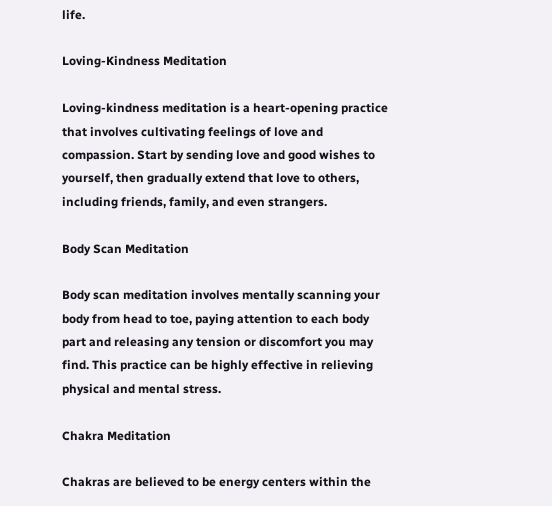life.

Loving-Kindness Meditation

Loving-kindness meditation is a heart-opening practice that involves cultivating feelings of love and compassion. Start by sending love and good wishes to yourself, then gradually extend that love to others, including friends, family, and even strangers.

Body Scan Meditation

Body scan meditation involves mentally scanning your body from head to toe, paying attention to each body part and releasing any tension or discomfort you may find. This practice can be highly effective in relieving physical and mental stress.

Chakra Meditation

Chakras are believed to be energy centers within the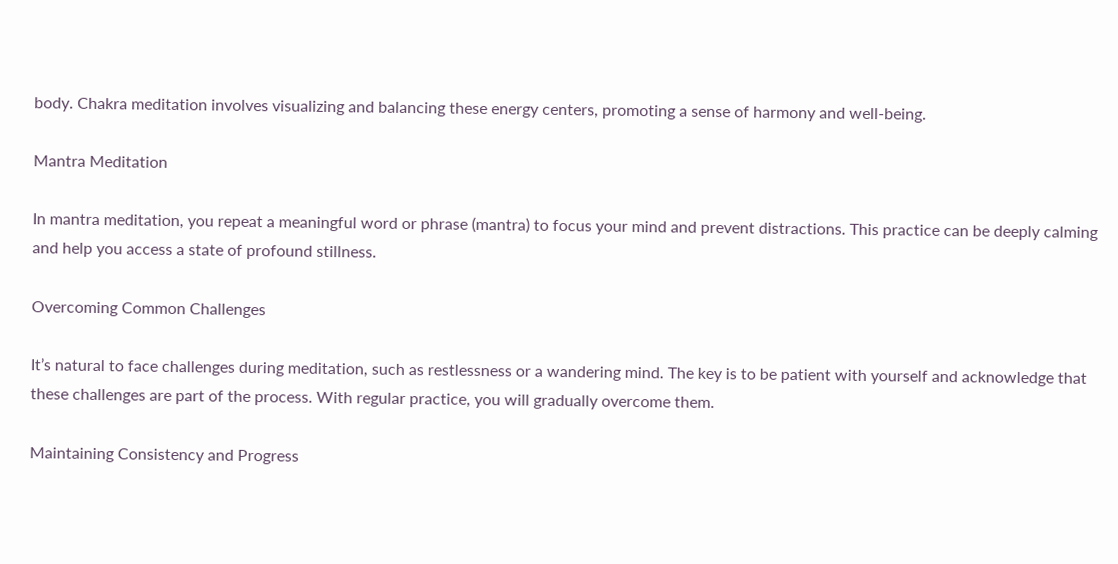body. Chakra meditation involves visualizing and balancing these energy centers, promoting a sense of harmony and well-being.

Mantra Meditation

In mantra meditation, you repeat a meaningful word or phrase (mantra) to focus your mind and prevent distractions. This practice can be deeply calming and help you access a state of profound stillness.

Overcoming Common Challenges

It’s natural to face challenges during meditation, such as restlessness or a wandering mind. The key is to be patient with yourself and acknowledge that these challenges are part of the process. With regular practice, you will gradually overcome them.

Maintaining Consistency and Progress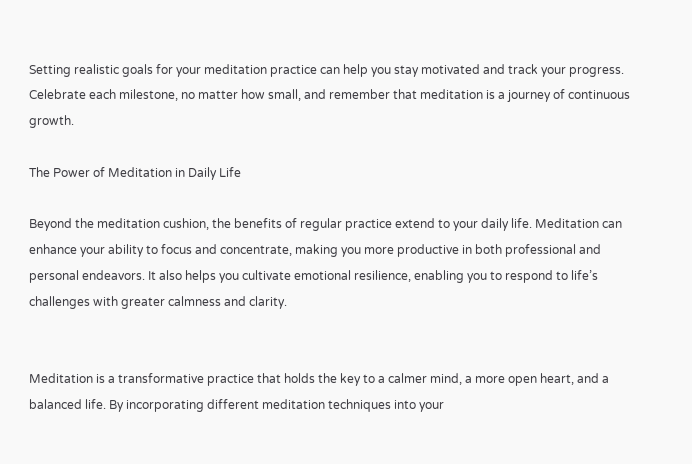Setting realistic goals for your meditation practice can help you stay motivated and track your progress. Celebrate each milestone, no matter how small, and remember that meditation is a journey of continuous growth.

The Power of Meditation in Daily Life

Beyond the meditation cushion, the benefits of regular practice extend to your daily life. Meditation can enhance your ability to focus and concentrate, making you more productive in both professional and personal endeavors. It also helps you cultivate emotional resilience, enabling you to respond to life’s challenges with greater calmness and clarity.


Meditation is a transformative practice that holds the key to a calmer mind, a more open heart, and a balanced life. By incorporating different meditation techniques into your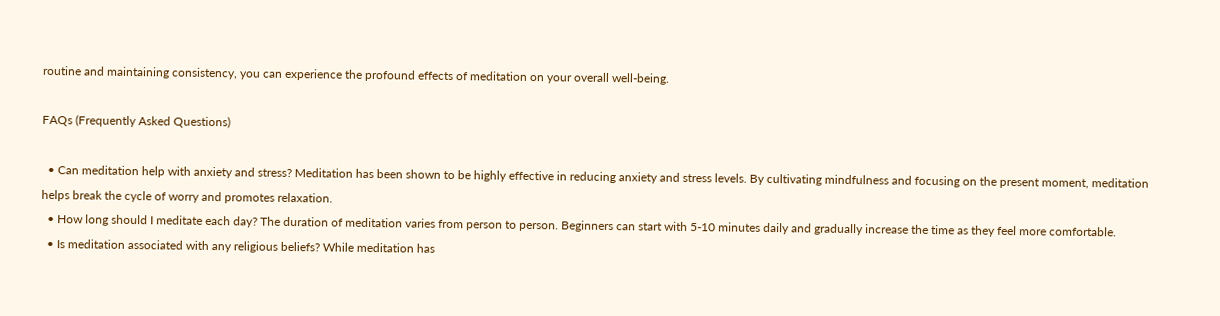routine and maintaining consistency, you can experience the profound effects of meditation on your overall well-being.

FAQs (Frequently Asked Questions)

  • Can meditation help with anxiety and stress? Meditation has been shown to be highly effective in reducing anxiety and stress levels. By cultivating mindfulness and focusing on the present moment, meditation helps break the cycle of worry and promotes relaxation.
  • How long should I meditate each day? The duration of meditation varies from person to person. Beginners can start with 5-10 minutes daily and gradually increase the time as they feel more comfortable.
  • Is meditation associated with any religious beliefs? While meditation has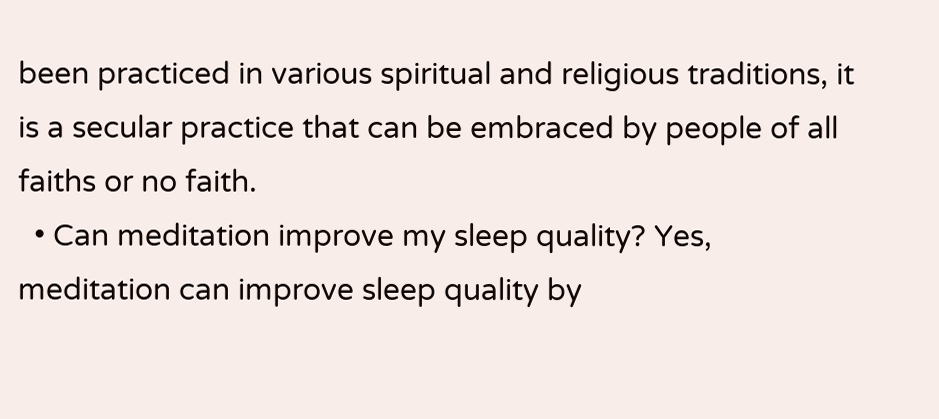been practiced in various spiritual and religious traditions, it is a secular practice that can be embraced by people of all faiths or no faith.
  • Can meditation improve my sleep quality? Yes, meditation can improve sleep quality by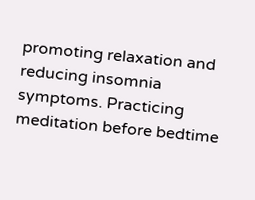promoting relaxation and reducing insomnia symptoms. Practicing meditation before bedtime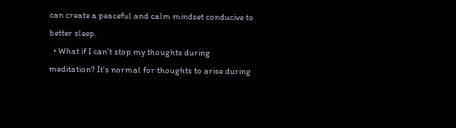can create a peaceful and calm mindset conducive to better sleep.
  • What if I can’t stop my thoughts during meditation? It’s normal for thoughts to arise during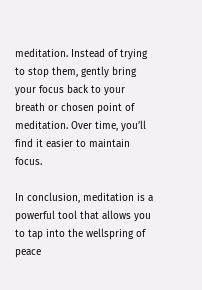meditation. Instead of trying to stop them, gently bring your focus back to your breath or chosen point of meditation. Over time, you’ll find it easier to maintain focus.

In conclusion, meditation is a powerful tool that allows you to tap into the wellspring of peace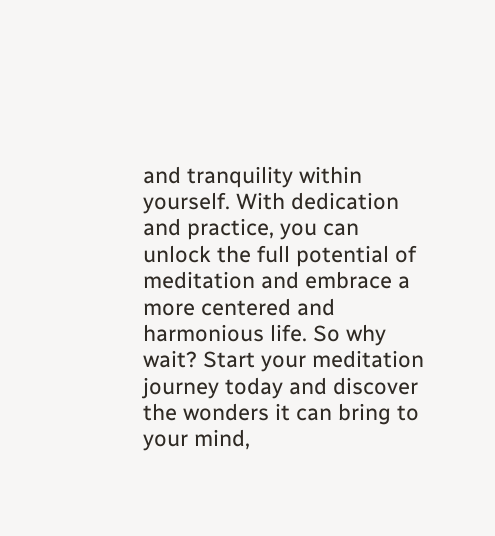and tranquility within yourself. With dedication and practice, you can unlock the full potential of meditation and embrace a more centered and harmonious life. So why wait? Start your meditation journey today and discover the wonders it can bring to your mind,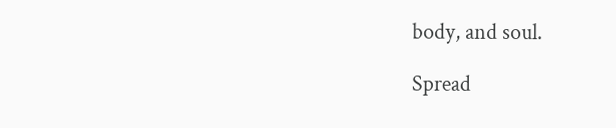body, and soul.

Spread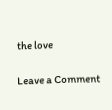the love

Leave a Comment